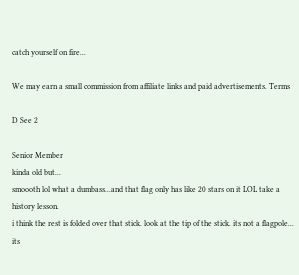catch yourself on fire...

We may earn a small commission from affiliate links and paid advertisements. Terms

D See 2

Senior Member
kinda old but...
smoooth lol what a dumbass...and that flag only has like 20 stars on it LOL take a history lesson.
i think the rest is folded over that stick. look at the tip of the stick. its not a flagpole... its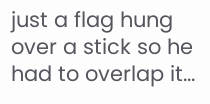just a flag hung over a stick so he had to overlap it...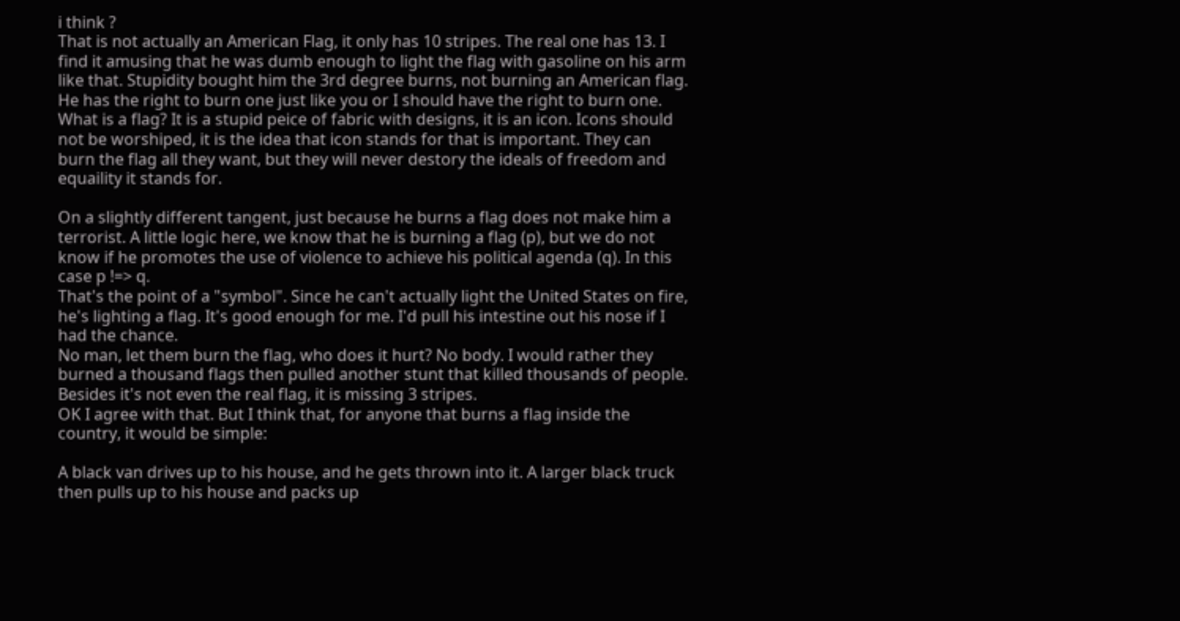i think ?
That is not actually an American Flag, it only has 10 stripes. The real one has 13. I find it amusing that he was dumb enough to light the flag with gasoline on his arm like that. Stupidity bought him the 3rd degree burns, not burning an American flag. He has the right to burn one just like you or I should have the right to burn one. What is a flag? It is a stupid peice of fabric with designs, it is an icon. Icons should not be worshiped, it is the idea that icon stands for that is important. They can burn the flag all they want, but they will never destory the ideals of freedom and equaility it stands for.

On a slightly different tangent, just because he burns a flag does not make him a terrorist. A little logic here, we know that he is burning a flag (p), but we do not know if he promotes the use of violence to achieve his political agenda (q). In this case p !=> q.
That's the point of a "symbol". Since he can't actually light the United States on fire, he's lighting a flag. It's good enough for me. I'd pull his intestine out his nose if I had the chance.
No man, let them burn the flag, who does it hurt? No body. I would rather they burned a thousand flags then pulled another stunt that killed thousands of people. Besides it's not even the real flag, it is missing 3 stripes.
OK I agree with that. But I think that, for anyone that burns a flag inside the country, it would be simple:

A black van drives up to his house, and he gets thrown into it. A larger black truck then pulls up to his house and packs up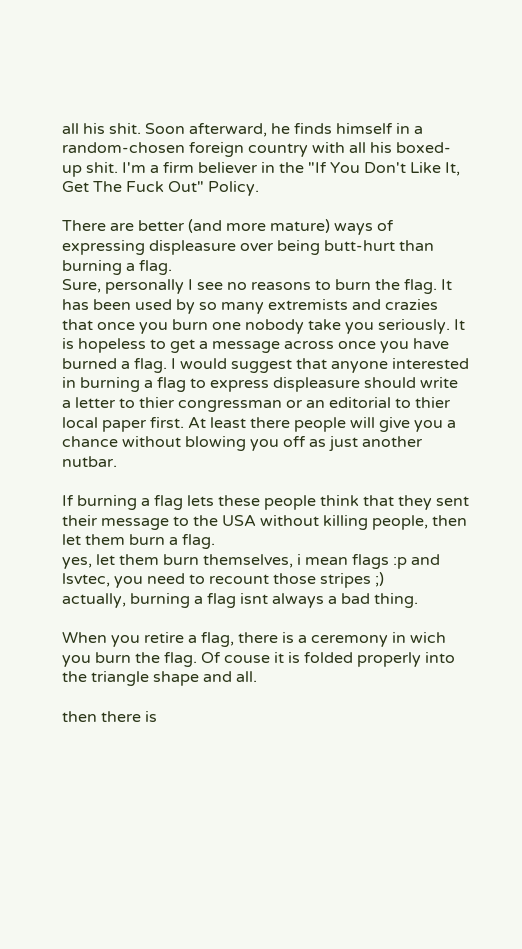all his shit. Soon afterward, he finds himself in a random-chosen foreign country with all his boxed-up shit. I'm a firm believer in the "If You Don't Like It, Get The Fuck Out" Policy.

There are better (and more mature) ways of expressing displeasure over being butt-hurt than burning a flag.
Sure, personally I see no reasons to burn the flag. It has been used by so many extremists and crazies that once you burn one nobody take you seriously. It is hopeless to get a message across once you have burned a flag. I would suggest that anyone interested in burning a flag to express displeasure should write a letter to thier congressman or an editorial to thier local paper first. At least there people will give you a chance without blowing you off as just another nutbar.

If burning a flag lets these people think that they sent their message to the USA without killing people, then let them burn a flag.
yes, let them burn themselves, i mean flags :p and lsvtec, you need to recount those stripes ;)
actually, burning a flag isnt always a bad thing.

When you retire a flag, there is a ceremony in wich you burn the flag. Of couse it is folded properly into the triangle shape and all.

then there is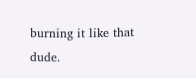burning it like that dude.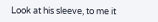Look at his sleeve, to me it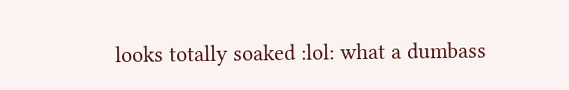looks totally soaked :lol: what a dumbass